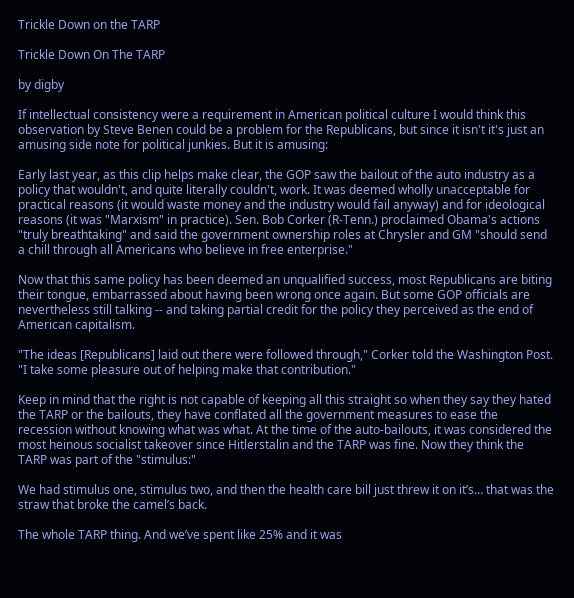Trickle Down on the TARP

Trickle Down On The TARP

by digby

If intellectual consistency were a requirement in American political culture I would think this observation by Steve Benen could be a problem for the Republicans, but since it isn't it's just an amusing side note for political junkies. But it is amusing:

Early last year, as this clip helps make clear, the GOP saw the bailout of the auto industry as a policy that wouldn't, and quite literally couldn't, work. It was deemed wholly unacceptable for practical reasons (it would waste money and the industry would fail anyway) and for ideological reasons (it was "Marxism" in practice). Sen. Bob Corker (R-Tenn.) proclaimed Obama's actions "truly breathtaking" and said the government ownership roles at Chrysler and GM "should send a chill through all Americans who believe in free enterprise."

Now that this same policy has been deemed an unqualified success, most Republicans are biting their tongue, embarrassed about having been wrong once again. But some GOP officials are nevertheless still talking -- and taking partial credit for the policy they perceived as the end of American capitalism.

"The ideas [Republicans] laid out there were followed through," Corker told the Washington Post. "I take some pleasure out of helping make that contribution."

Keep in mind that the right is not capable of keeping all this straight so when they say they hated the TARP or the bailouts, they have conflated all the government measures to ease the recession without knowing what was what. At the time of the auto-bailouts, it was considered the most heinous socialist takeover since Hitlerstalin and the TARP was fine. Now they think the TARP was part of the "stimulus:"

We had stimulus one, stimulus two, and then the health care bill just threw it on it’s… that was the straw that broke the camel’s back.

The whole TARP thing. And we’ve spent like 25% and it was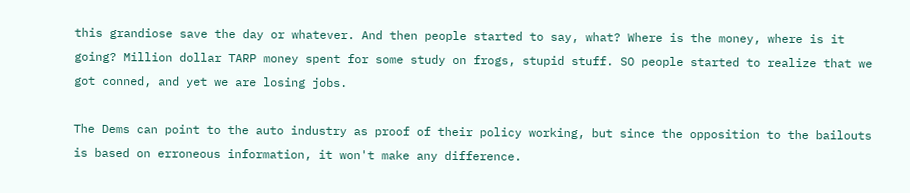this grandiose save the day or whatever. And then people started to say, what? Where is the money, where is it going? Million dollar TARP money spent for some study on frogs, stupid stuff. SO people started to realize that we got conned, and yet we are losing jobs.

The Dems can point to the auto industry as proof of their policy working, but since the opposition to the bailouts is based on erroneous information, it won't make any difference.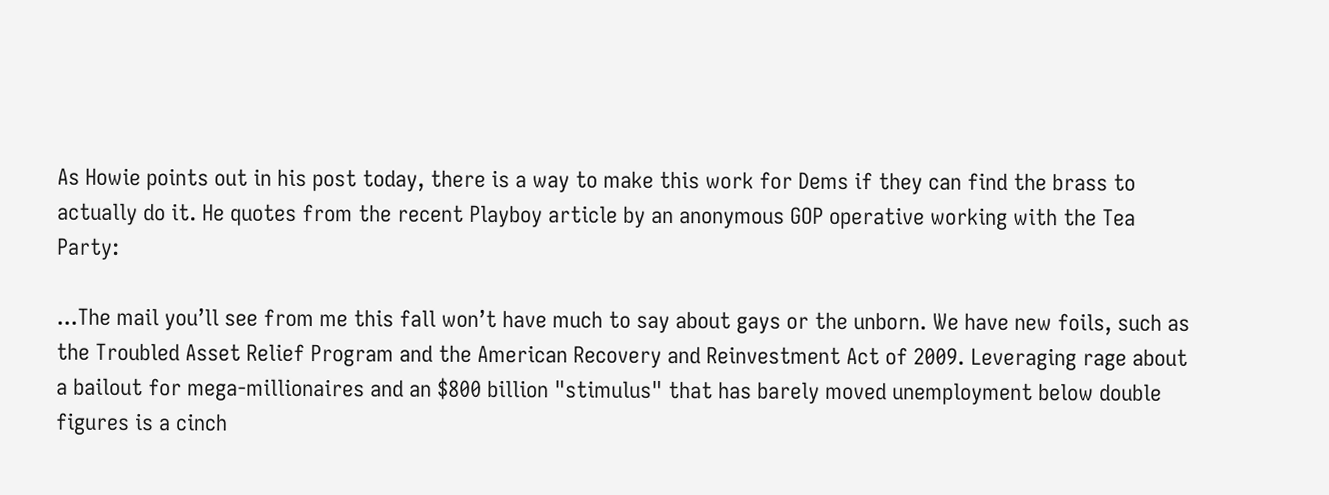As Howie points out in his post today, there is a way to make this work for Dems if they can find the brass to actually do it. He quotes from the recent Playboy article by an anonymous GOP operative working with the Tea Party:

...The mail you’ll see from me this fall won’t have much to say about gays or the unborn. We have new foils, such as the Troubled Asset Relief Program and the American Recovery and Reinvestment Act of 2009. Leveraging rage about a bailout for mega-millionaires and an $800 billion "stimulus" that has barely moved unemployment below double figures is a cinch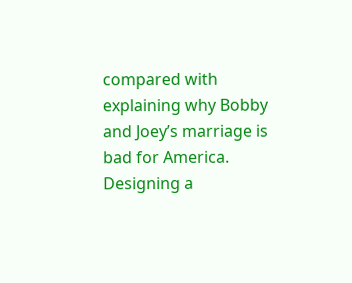compared with explaining why Bobby and Joey’s marriage is bad for America. Designing a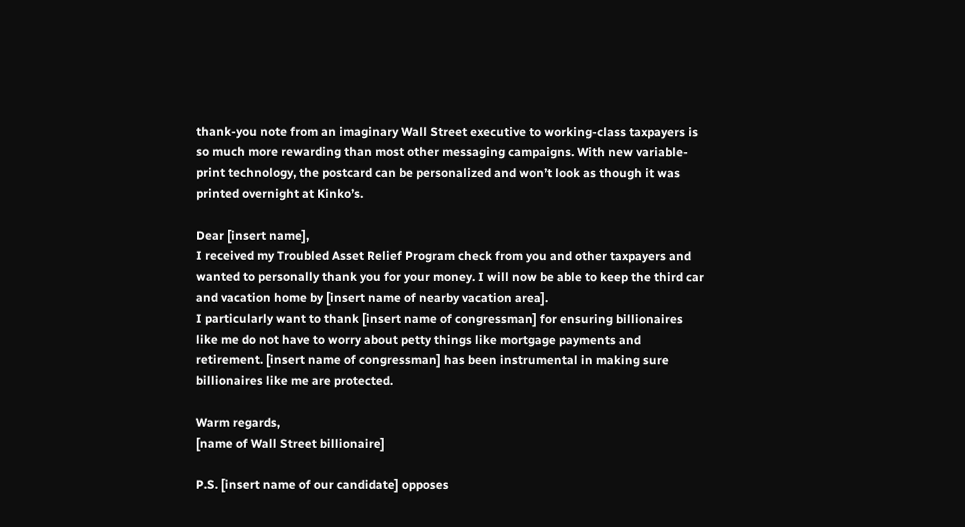thank-you note from an imaginary Wall Street executive to working-class taxpayers is so much more rewarding than most other messaging campaigns. With new variable-print technology, the postcard can be personalized and won’t look as though it was printed overnight at Kinko’s.

Dear [insert name],
I received my Troubled Asset Relief Program check from you and other taxpayers and wanted to personally thank you for your money. I will now be able to keep the third car and vacation home by [insert name of nearby vacation area].
I particularly want to thank [insert name of congressman] for ensuring billionaires like me do not have to worry about petty things like mortgage payments and retirement. [insert name of congressman] has been instrumental in making sure billionaires like me are protected.

Warm regards,
[name of Wall Street billionaire]

P.S. [insert name of our candidate] opposes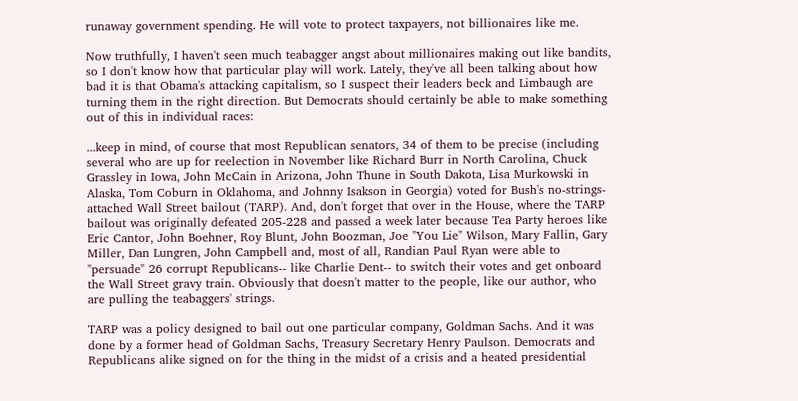runaway government spending. He will vote to protect taxpayers, not billionaires like me.

Now truthfully, I haven't seen much teabagger angst about millionaires making out like bandits, so I don't know how that particular play will work. Lately, they've all been talking about how bad it is that Obama's attacking capitalism, so I suspect their leaders beck and Limbaugh are turning them in the right direction. But Democrats should certainly be able to make something out of this in individual races:

...keep in mind, of course that most Republican senators, 34 of them to be precise (including several who are up for reelection in November like Richard Burr in North Carolina, Chuck Grassley in Iowa, John McCain in Arizona, John Thune in South Dakota, Lisa Murkowski in Alaska, Tom Coburn in Oklahoma, and Johnny Isakson in Georgia) voted for Bush's no-strings-attached Wall Street bailout (TARP). And, don't forget that over in the House, where the TARP bailout was originally defeated 205-228 and passed a week later because Tea Party heroes like Eric Cantor, John Boehner, Roy Blunt, John Boozman, Joe "You Lie" Wilson, Mary Fallin, Gary Miller, Dan Lungren, John Campbell and, most of all, Randian Paul Ryan were able to "persuade" 26 corrupt Republicans-- like Charlie Dent-- to switch their votes and get onboard the Wall Street gravy train. Obviously that doesn't matter to the people, like our author, who are pulling the teabaggers' strings.

TARP was a policy designed to bail out one particular company, Goldman Sachs. And it was done by a former head of Goldman Sachs, Treasury Secretary Henry Paulson. Democrats and Republicans alike signed on for the thing in the midst of a crisis and a heated presidential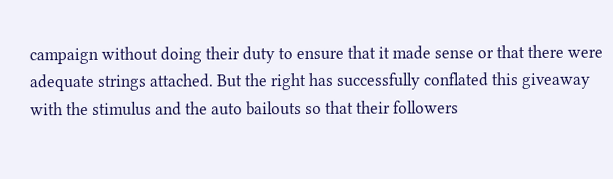campaign without doing their duty to ensure that it made sense or that there were adequate strings attached. But the right has successfully conflated this giveaway with the stimulus and the auto bailouts so that their followers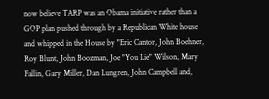now believe TARP was an Obama initiative rather than a GOP plan pushed through by a Republican White house and whipped in the House by "Eric Cantor, John Boehner, Roy Blunt, John Boozman, Joe "You Lie" Wilson, Mary Fallin, Gary Miller, Dan Lungren, John Campbell and,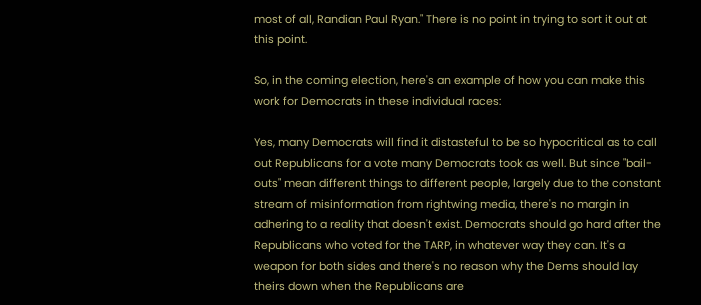most of all, Randian Paul Ryan." There is no point in trying to sort it out at this point.

So, in the coming election, here's an example of how you can make this work for Democrats in these individual races:

Yes, many Democrats will find it distasteful to be so hypocritical as to call out Republicans for a vote many Democrats took as well. But since "bail-outs" mean different things to different people, largely due to the constant stream of misinformation from rightwing media, there's no margin in adhering to a reality that doesn't exist. Democrats should go hard after the Republicans who voted for the TARP, in whatever way they can. It's a weapon for both sides and there's no reason why the Dems should lay theirs down when the Republicans are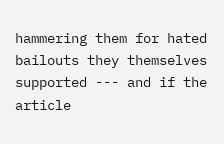hammering them for hated bailouts they themselves supported --- and if the article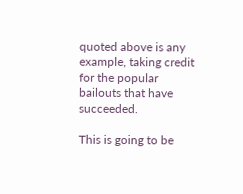quoted above is any example, taking credit for the popular bailouts that have succeeded.

This is going to be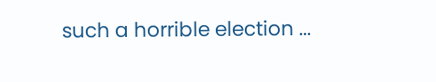such a horrible election ...